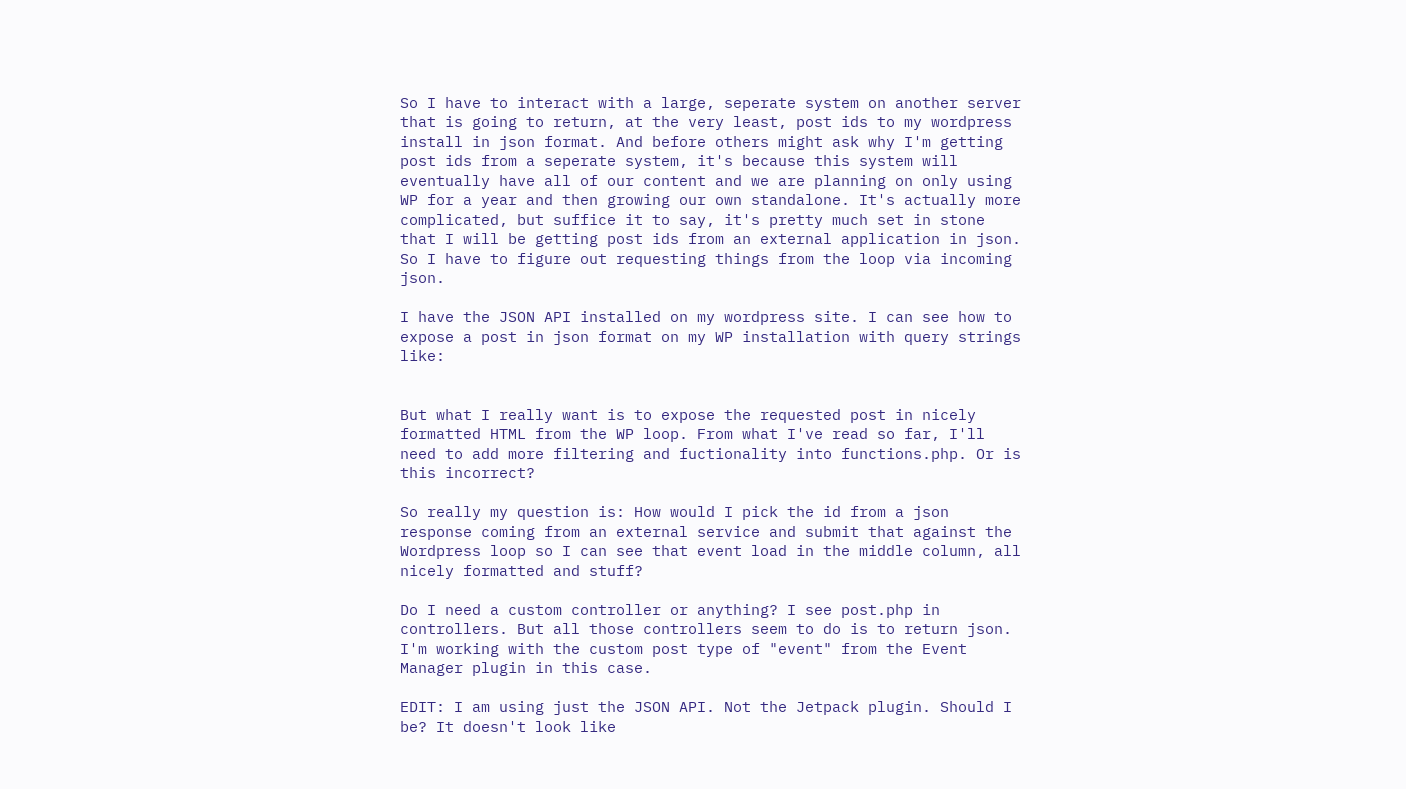So I have to interact with a large, seperate system on another server that is going to return, at the very least, post ids to my wordpress install in json format. And before others might ask why I'm getting post ids from a seperate system, it's because this system will eventually have all of our content and we are planning on only using WP for a year and then growing our own standalone. It's actually more complicated, but suffice it to say, it's pretty much set in stone that I will be getting post ids from an external application in json. So I have to figure out requesting things from the loop via incoming json.

I have the JSON API installed on my wordpress site. I can see how to expose a post in json format on my WP installation with query strings like:


But what I really want is to expose the requested post in nicely formatted HTML from the WP loop. From what I've read so far, I'll need to add more filtering and fuctionality into functions.php. Or is this incorrect?

So really my question is: How would I pick the id from a json response coming from an external service and submit that against the Wordpress loop so I can see that event load in the middle column, all nicely formatted and stuff?

Do I need a custom controller or anything? I see post.php in controllers. But all those controllers seem to do is to return json. I'm working with the custom post type of "event" from the Event Manager plugin in this case.

EDIT: I am using just the JSON API. Not the Jetpack plugin. Should I be? It doesn't look like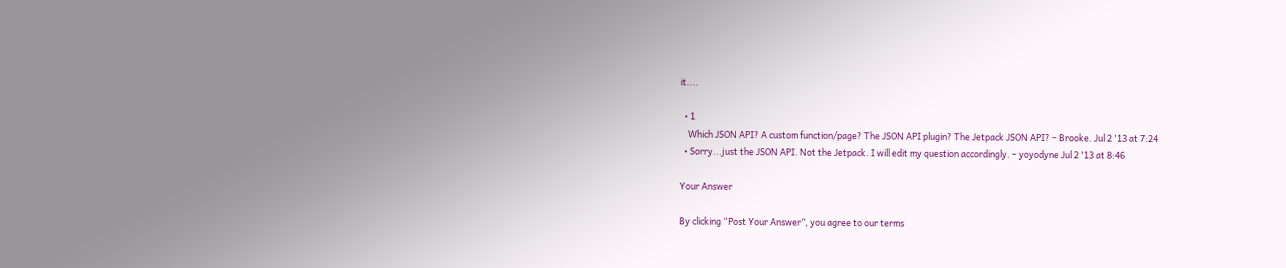it....

  • 1
    Which JSON API? A custom function/page? The JSON API plugin? The Jetpack JSON API? – Brooke. Jul 2 '13 at 7:24
  • Sorry...just the JSON API. Not the Jetpack. I will edit my question accordingly. – yoyodyne Jul 2 '13 at 8:46

Your Answer

By clicking “Post Your Answer”, you agree to our terms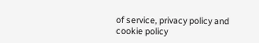of service, privacy policy and cookie policy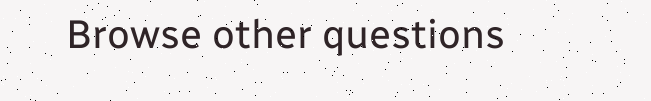Browse other questions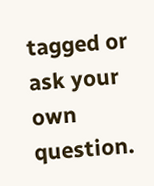tagged or ask your own question.